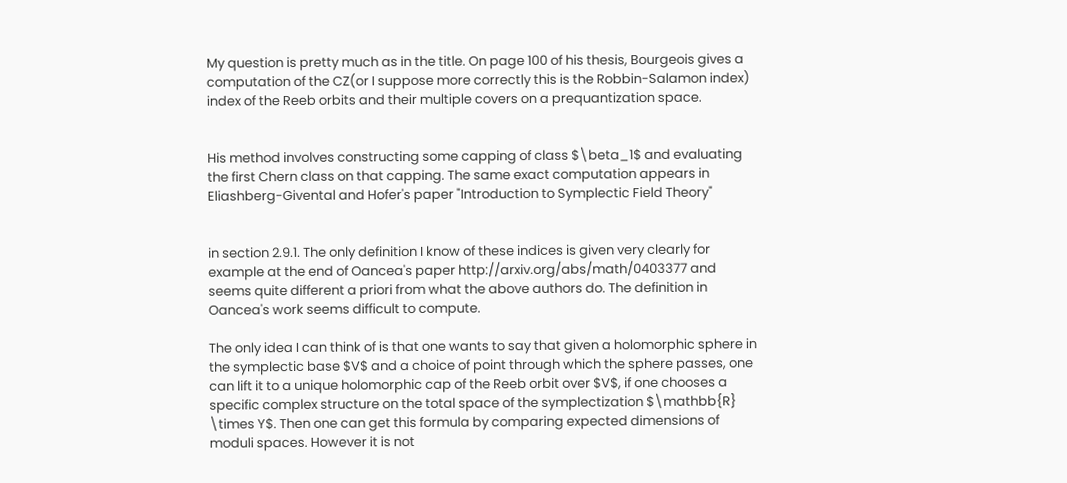My question is pretty much as in the title. On page 100 of his thesis, Bourgeois gives a computation of the CZ(or I suppose more correctly this is the Robbin-Salamon index) index of the Reeb orbits and their multiple covers on a prequantization space.


His method involves constructing some capping of class $\beta_1$ and evaluating the first Chern class on that capping. The same exact computation appears in Eliashberg-Givental and Hofer's paper "Introduction to Symplectic Field Theory"


in section 2.9.1. The only definition I know of these indices is given very clearly for example at the end of Oancea's paper http://arxiv.org/abs/math/0403377 and seems quite different a priori from what the above authors do. The definition in Oancea's work seems difficult to compute.

The only idea I can think of is that one wants to say that given a holomorphic sphere in the symplectic base $V$ and a choice of point through which the sphere passes, one can lift it to a unique holomorphic cap of the Reeb orbit over $V$, if one chooses a specific complex structure on the total space of the symplectization $\mathbb{R} \times Y$. Then one can get this formula by comparing expected dimensions of moduli spaces. However it is not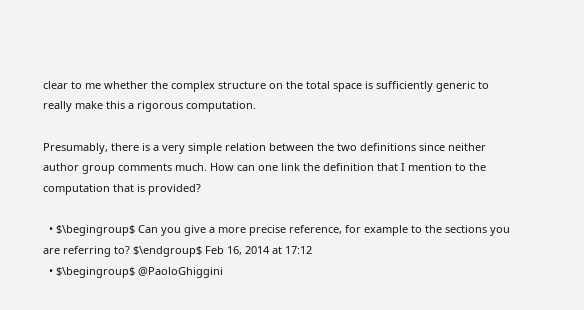clear to me whether the complex structure on the total space is sufficiently generic to really make this a rigorous computation.

Presumably, there is a very simple relation between the two definitions since neither author group comments much. How can one link the definition that I mention to the computation that is provided?

  • $\begingroup$ Can you give a more precise reference, for example to the sections you are referring to? $\endgroup$ Feb 16, 2014 at 17:12
  • $\begingroup$ @PaoloGhiggini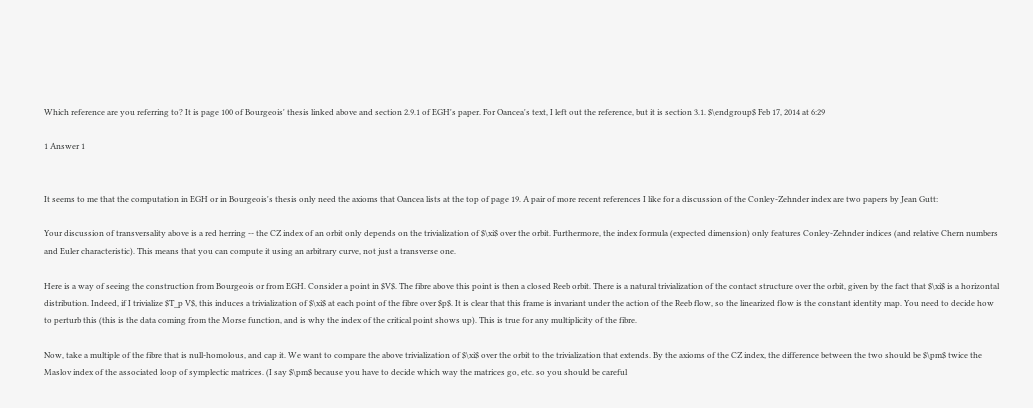Which reference are you referring to? It is page 100 of Bourgeois' thesis linked above and section 2.9.1 of EGH's paper. For Oancea's text, I left out the reference, but it is section 3.1. $\endgroup$ Feb 17, 2014 at 6:29

1 Answer 1


It seems to me that the computation in EGH or in Bourgeois's thesis only need the axioms that Oancea lists at the top of page 19. A pair of more recent references I like for a discussion of the Conley-Zehnder index are two papers by Jean Gutt:

Your discussion of transversality above is a red herring -- the CZ index of an orbit only depends on the trivialization of $\xi$ over the orbit. Furthermore, the index formula (expected dimension) only features Conley-Zehnder indices (and relative Chern numbers and Euler characteristic). This means that you can compute it using an arbitrary curve, not just a transverse one.

Here is a way of seeing the construction from Bourgeois or from EGH. Consider a point in $V$. The fibre above this point is then a closed Reeb orbit. There is a natural trivialization of the contact structure over the orbit, given by the fact that $\xi$ is a horizontal distribution. Indeed, if I trivialize $T_p V$, this induces a trivialization of $\xi$ at each point of the fibre over $p$. It is clear that this frame is invariant under the action of the Reeb flow, so the linearized flow is the constant identity map. You need to decide how to perturb this (this is the data coming from the Morse function, and is why the index of the critical point shows up). This is true for any multiplicity of the fibre.

Now, take a multiple of the fibre that is null-homolous, and cap it. We want to compare the above trivialization of $\xi$ over the orbit to the trivialization that extends. By the axioms of the CZ index, the difference between the two should be $\pm$ twice the Maslov index of the associated loop of symplectic matrices. (I say $\pm$ because you have to decide which way the matrices go, etc. so you should be careful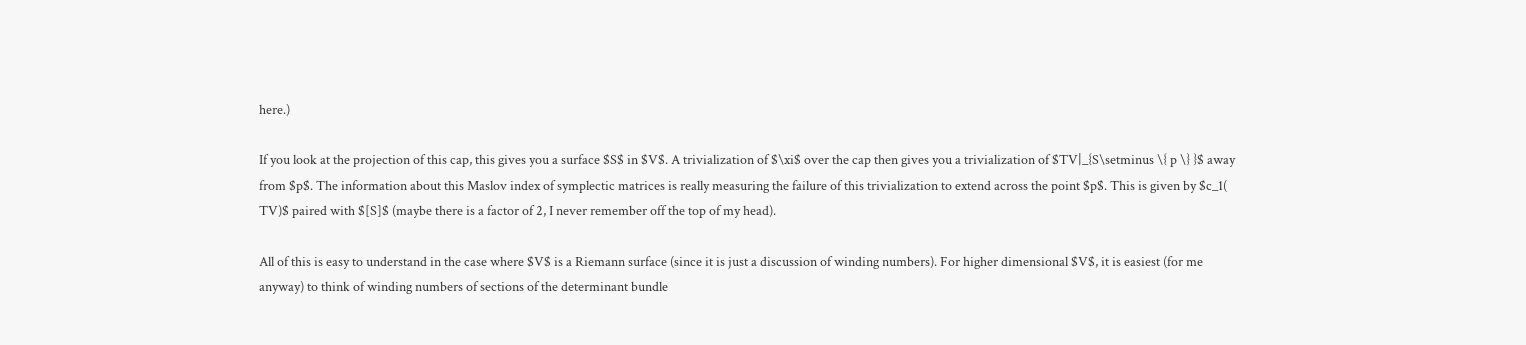here.)

If you look at the projection of this cap, this gives you a surface $S$ in $V$. A trivialization of $\xi$ over the cap then gives you a trivialization of $TV|_{S\setminus \{ p \} }$ away from $p$. The information about this Maslov index of symplectic matrices is really measuring the failure of this trivialization to extend across the point $p$. This is given by $c_1( TV)$ paired with $[S]$ (maybe there is a factor of 2, I never remember off the top of my head).

All of this is easy to understand in the case where $V$ is a Riemann surface (since it is just a discussion of winding numbers). For higher dimensional $V$, it is easiest (for me anyway) to think of winding numbers of sections of the determinant bundle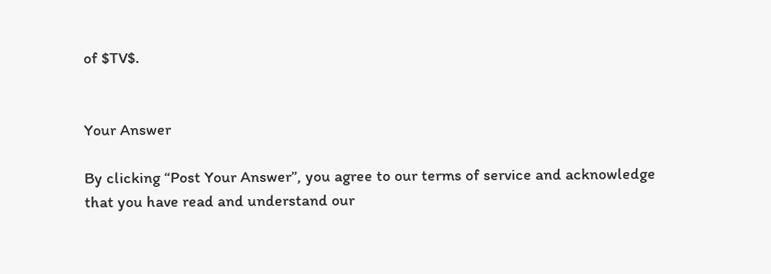of $TV$.


Your Answer

By clicking “Post Your Answer”, you agree to our terms of service and acknowledge that you have read and understand our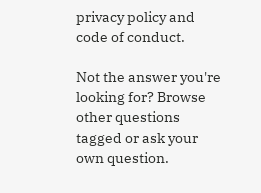privacy policy and code of conduct.

Not the answer you're looking for? Browse other questions tagged or ask your own question.